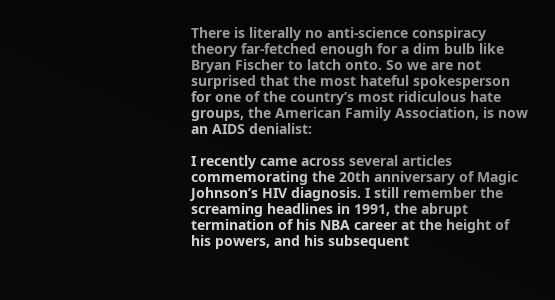There is literally no anti-science conspiracy theory far-fetched enough for a dim bulb like Bryan Fischer to latch onto. So we are not surprised that the most hateful spokesperson for one of the country’s most ridiculous hate groups, the American Family Association, is now an AIDS denialist:

I recently came across several articles commemorating the 20th anniversary of Magic Johnson’s HIV diagnosis. I still remember the screaming headlines in 1991, the abrupt termination of his NBA career at the height of his powers, and his subsequent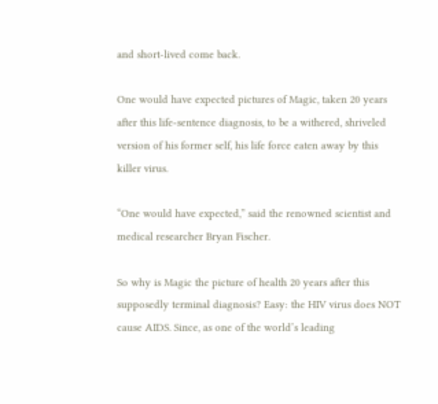and short-lived come back.

One would have expected pictures of Magic, taken 20 years after this life-sentence diagnosis, to be a withered, shriveled version of his former self, his life force eaten away by this killer virus.

“One would have expected,” said the renowned scientist and medical researcher Bryan Fischer.

So why is Magic the picture of health 20 years after this supposedly terminal diagnosis? Easy: the HIV virus does NOT cause AIDS. Since, as one of the world’s leading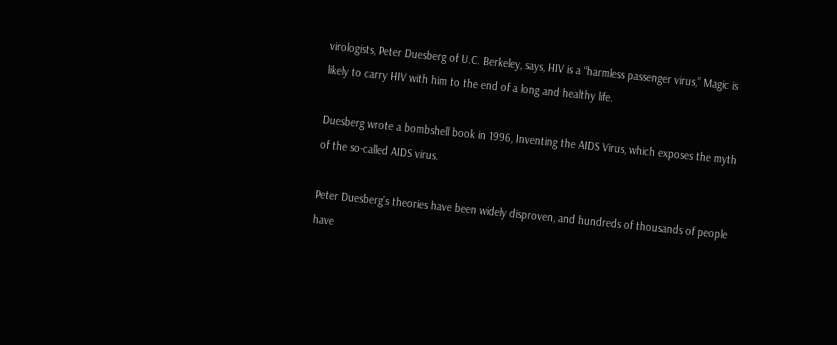virologists, Peter Duesberg of U.C. Berkeley, says, HIV is a “harmless passenger virus,” Magic is likely to carry HIV with him to the end of a long and healthy life.

Duesberg wrote a bombshell book in 1996, Inventing the AIDS Virus, which exposes the myth of the so-called AIDS virus.

Peter Duesberg’s theories have been widely disproven, and hundreds of thousands of people have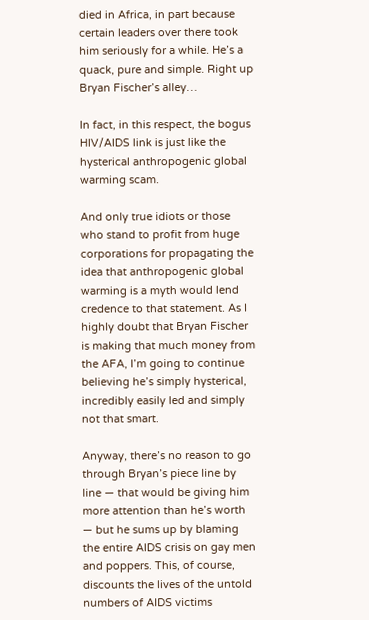died in Africa, in part because certain leaders over there took him seriously for a while. He’s a quack, pure and simple. Right up Bryan Fischer’s alley…

In fact, in this respect, the bogus HIV/AIDS link is just like the hysterical anthropogenic global warming scam.

And only true idiots or those who stand to profit from huge corporations for propagating the idea that anthropogenic global warming is a myth would lend credence to that statement. As I highly doubt that Bryan Fischer is making that much money from the AFA, I’m going to continue believing he’s simply hysterical, incredibly easily led and simply not that smart.

Anyway, there’s no reason to go through Bryan’s piece line by line — that would be giving him more attention than he’s worth — but he sums up by blaming the entire AIDS crisis on gay men and poppers. This, of course, discounts the lives of the untold numbers of AIDS victims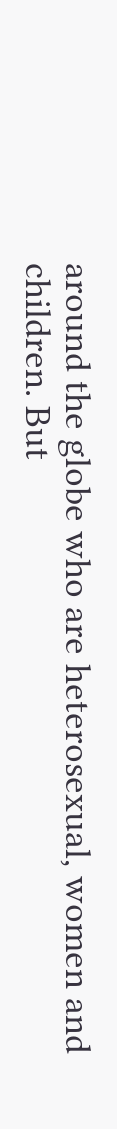around the globe who are heterosexual, women and children. But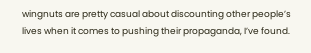wingnuts are pretty casual about discounting other people’s lives when it comes to pushing their propaganda, I’ve found.